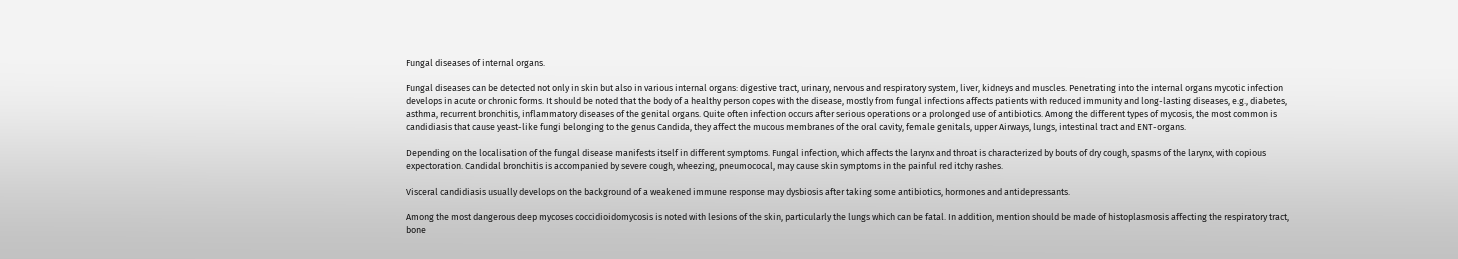Fungal diseases of internal organs.

Fungal diseases can be detected not only in skin but also in various internal organs: digestive tract, urinary, nervous and respiratory system, liver, kidneys and muscles. Penetrating into the internal organs mycotic infection develops in acute or chronic forms. It should be noted that the body of a healthy person copes with the disease, mostly from fungal infections affects patients with reduced immunity and long-lasting diseases, e.g., diabetes, asthma, recurrent bronchitis, inflammatory diseases of the genital organs. Quite often infection occurs after serious operations or a prolonged use of antibiotics. Among the different types of mycosis, the most common is candidiasis that cause yeast-like fungi belonging to the genus Candida, they affect the mucous membranes of the oral cavity, female genitals, upper Airways, lungs, intestinal tract and ENT-organs.

Depending on the localisation of the fungal disease manifests itself in different symptoms. Fungal infection, which affects the larynx and throat is characterized by bouts of dry cough, spasms of the larynx, with copious expectoration. Candidal bronchitis is accompanied by severe cough, wheezing, pneumococal, may cause skin symptoms in the painful red itchy rashes.

Visceral candidiasis usually develops on the background of a weakened immune response may dysbiosis after taking some antibiotics, hormones and antidepressants.

Among the most dangerous deep mycoses coccidioidomycosis is noted with lesions of the skin, particularly the lungs which can be fatal. In addition, mention should be made of histoplasmosis affecting the respiratory tract, bone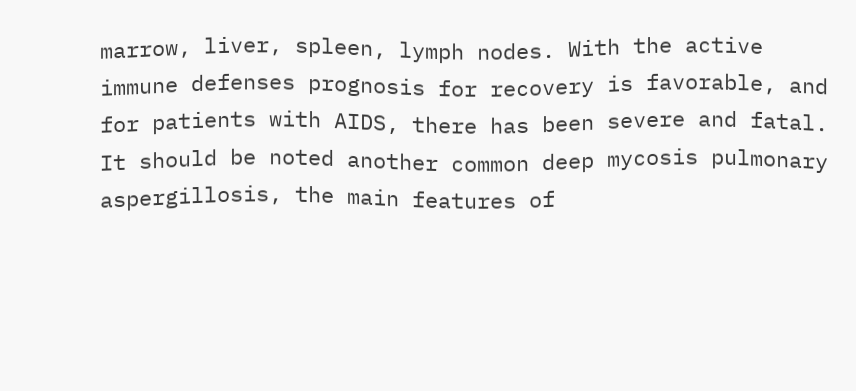marrow, liver, spleen, lymph nodes. With the active immune defenses prognosis for recovery is favorable, and for patients with AIDS, there has been severe and fatal. It should be noted another common deep mycosis pulmonary aspergillosis, the main features of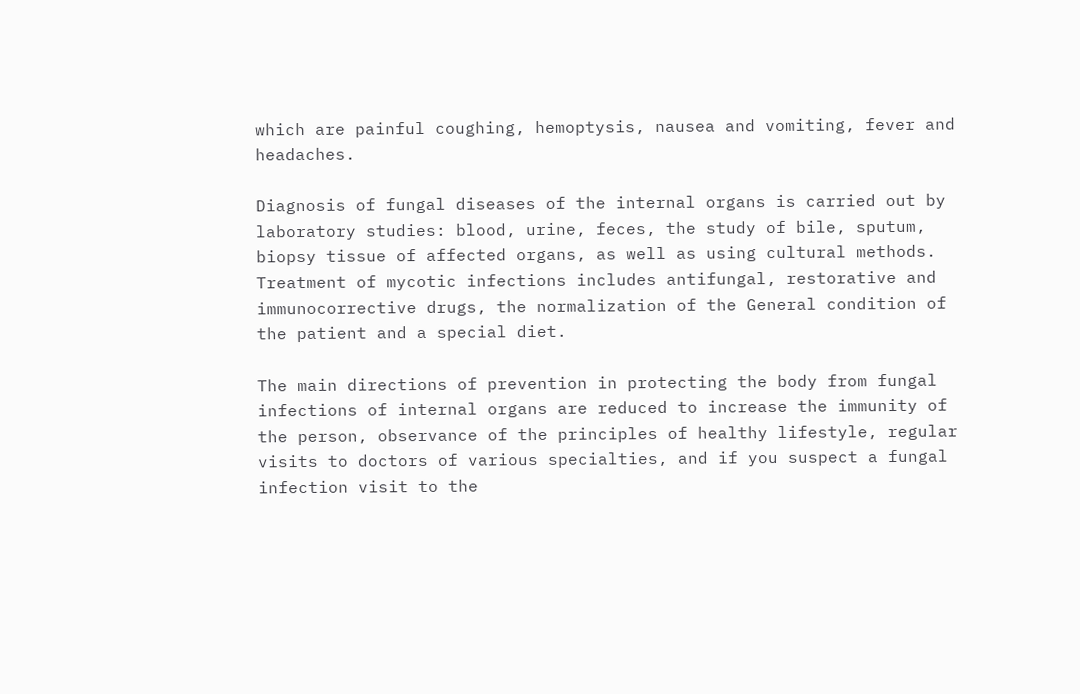which are painful coughing, hemoptysis, nausea and vomiting, fever and headaches.

Diagnosis of fungal diseases of the internal organs is carried out by laboratory studies: blood, urine, feces, the study of bile, sputum, biopsy tissue of affected organs, as well as using cultural methods. Treatment of mycotic infections includes antifungal, restorative and immunocorrective drugs, the normalization of the General condition of the patient and a special diet.

The main directions of prevention in protecting the body from fungal infections of internal organs are reduced to increase the immunity of the person, observance of the principles of healthy lifestyle, regular visits to doctors of various specialties, and if you suspect a fungal infection visit to the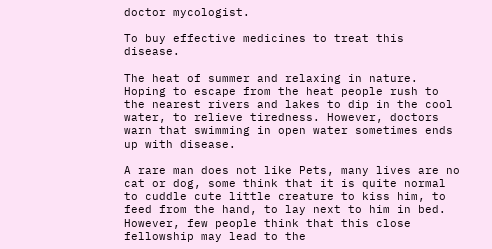doctor mycologist.

To buy effective medicines to treat this disease.

The heat of summer and relaxing in nature. Hoping to escape from the heat people rush to the nearest rivers and lakes to dip in the cool water, to relieve tiredness. However, doctors warn that swimming in open water sometimes ends up with disease.

A rare man does not like Pets, many lives are no cat or dog, some think that it is quite normal to cuddle cute little creature to kiss him, to feed from the hand, to lay next to him in bed. However, few people think that this close fellowship may lead to the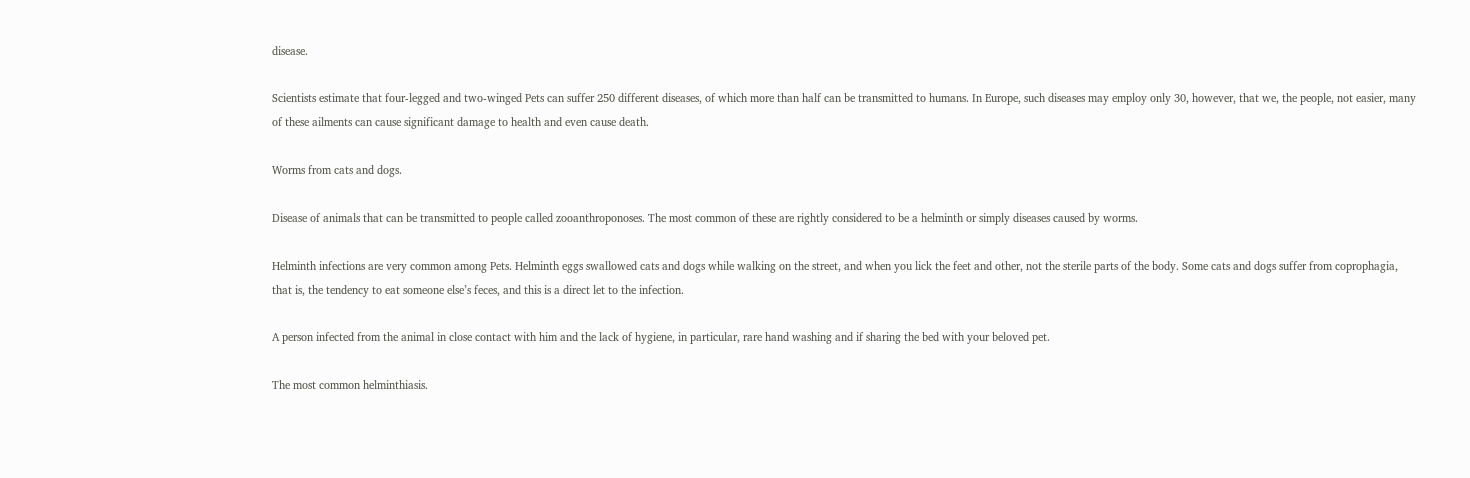disease.

Scientists estimate that four-legged and two-winged Pets can suffer 250 different diseases, of which more than half can be transmitted to humans. In Europe, such diseases may employ only 30, however, that we, the people, not easier, many of these ailments can cause significant damage to health and even cause death.

Worms from cats and dogs.

Disease of animals that can be transmitted to people called zooanthroponoses. The most common of these are rightly considered to be a helminth or simply diseases caused by worms.

Helminth infections are very common among Pets. Helminth eggs swallowed cats and dogs while walking on the street, and when you lick the feet and other, not the sterile parts of the body. Some cats and dogs suffer from coprophagia, that is, the tendency to eat someone else’s feces, and this is a direct let to the infection.

A person infected from the animal in close contact with him and the lack of hygiene, in particular, rare hand washing and if sharing the bed with your beloved pet.

The most common helminthiasis.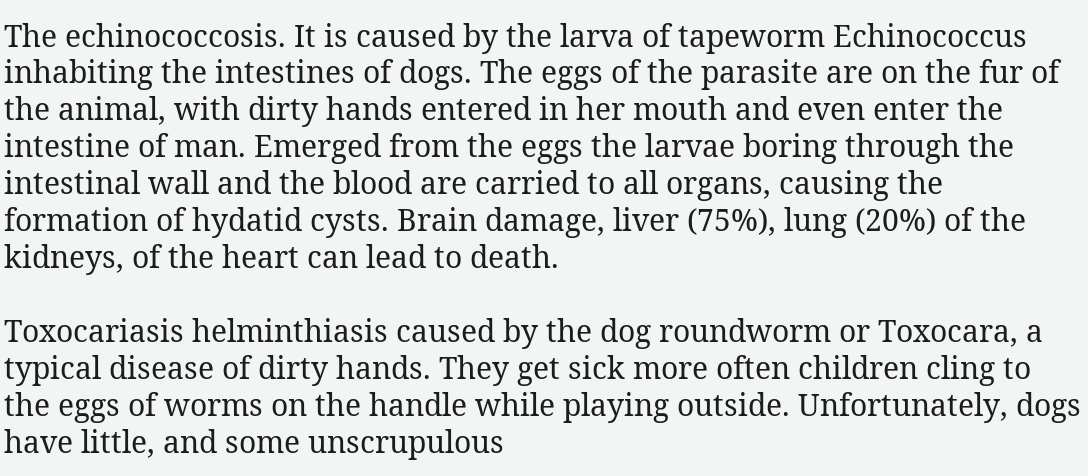The echinococcosis. It is caused by the larva of tapeworm Echinococcus inhabiting the intestines of dogs. The eggs of the parasite are on the fur of the animal, with dirty hands entered in her mouth and even enter the intestine of man. Emerged from the eggs the larvae boring through the intestinal wall and the blood are carried to all organs, causing the formation of hydatid cysts. Brain damage, liver (75%), lung (20%) of the kidneys, of the heart can lead to death.

Toxocariasis helminthiasis caused by the dog roundworm or Toxocara, a typical disease of dirty hands. They get sick more often children cling to the eggs of worms on the handle while playing outside. Unfortunately, dogs have little, and some unscrupulous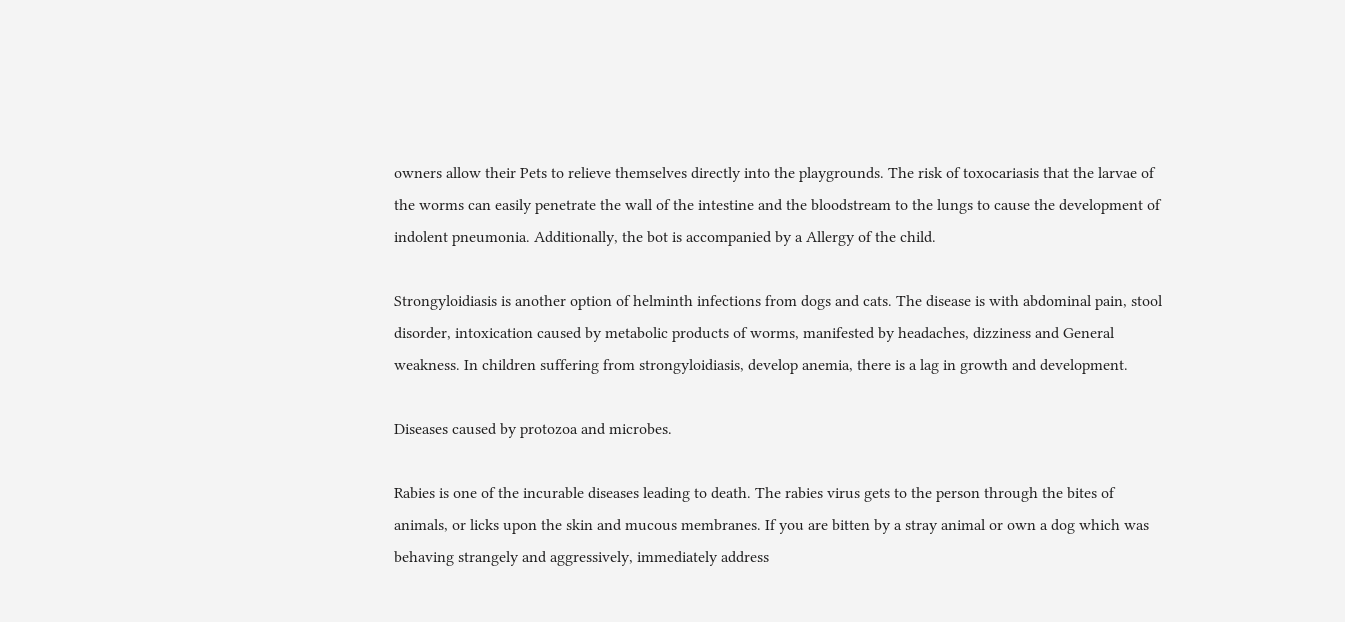owners allow their Pets to relieve themselves directly into the playgrounds. The risk of toxocariasis that the larvae of the worms can easily penetrate the wall of the intestine and the bloodstream to the lungs to cause the development of indolent pneumonia. Additionally, the bot is accompanied by a Allergy of the child.

Strongyloidiasis is another option of helminth infections from dogs and cats. The disease is with abdominal pain, stool disorder, intoxication caused by metabolic products of worms, manifested by headaches, dizziness and General weakness. In children suffering from strongyloidiasis, develop anemia, there is a lag in growth and development.

Diseases caused by protozoa and microbes.

Rabies is one of the incurable diseases leading to death. The rabies virus gets to the person through the bites of animals, or licks upon the skin and mucous membranes. If you are bitten by a stray animal or own a dog which was behaving strangely and aggressively, immediately address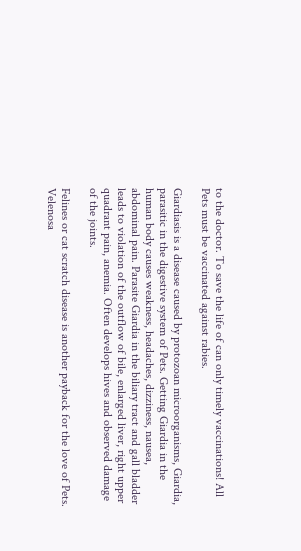to the doctor. To save the life of can only timely vaccinations! All Pets must be vaccinated against rabies.

Giardiasis is a disease caused by protozoan microorganisms, Giardia, parasitic in the digestive system of Pets. Getting Giardia in the human body causes weakness, headaches, dizziness, nausea, abdominal pain. Parasite Giardia in the biliary tract and gall bladder leads to violation of the outflow of bile, enlarged liver, right upper quadrant pain, anemia. Often develops hives and observed damage of the joints.

Felines or cat scratch disease is another payback for the love of Pets. Velenosa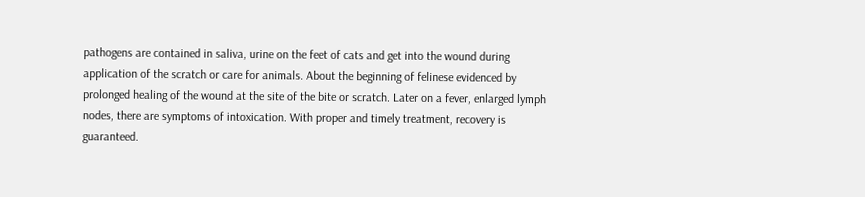pathogens are contained in saliva, urine on the feet of cats and get into the wound during application of the scratch or care for animals. About the beginning of felinese evidenced by prolonged healing of the wound at the site of the bite or scratch. Later on a fever, enlarged lymph nodes, there are symptoms of intoxication. With proper and timely treatment, recovery is guaranteed.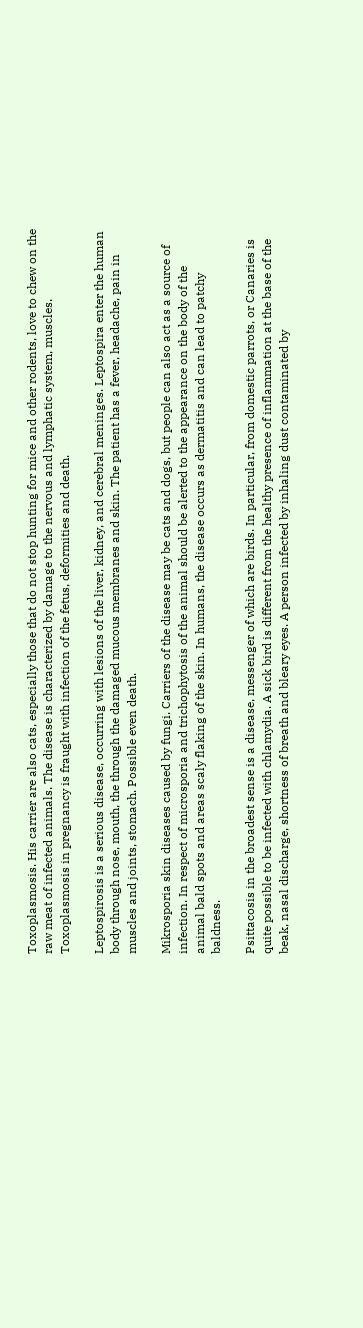Toxoplasmosis. His carrier are also cats, especially those that do not stop hunting for mice and other rodents, love to chew on the raw meat of infected animals. The disease is characterized by damage to the nervous and lymphatic system, muscles. Toxoplasmosis in pregnancy is fraught with infection of the fetus, deformities and death.

Leptospirosis is a serious disease, occurring with lesions of the liver, kidney, and cerebral meninges. Leptospira enter the human body through nose, mouth, the through the damaged mucous membranes and skin. The patient has a fever, headache, pain in muscles and joints, stomach. Possible even death.

Mikrosporia skin diseases caused by fungi. Carriers of the disease may be cats and dogs, but people can also act as a source of infection. In respect of microsporia and trichophytosis of the animal should be alerted to the appearance on the body of the animal bald spots and areas scaly flaking of the skin. In humans, the disease occurs as dermatitis and can lead to patchy baldness.

Psittacosis in the broadest sense is a disease, messenger of which are birds. In particular, from domestic parrots, or Canaries is quite possible to be infected with chlamydia. A sick bird is different from the healthy presence of inflammation at the base of the beak, nasal discharge, shortness of breath and bleary eyes. A person infected by inhaling dust contaminated by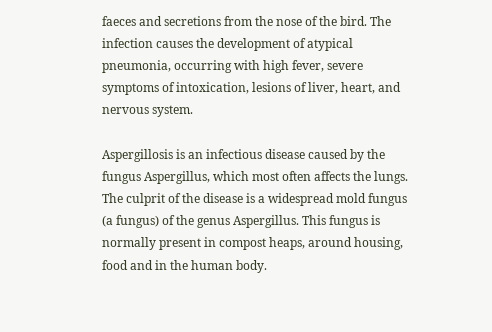faeces and secretions from the nose of the bird. The infection causes the development of atypical pneumonia, occurring with high fever, severe symptoms of intoxication, lesions of liver, heart, and nervous system.

Aspergillosis is an infectious disease caused by the fungus Aspergillus, which most often affects the lungs. The culprit of the disease is a widespread mold fungus (a fungus) of the genus Aspergillus. This fungus is normally present in compost heaps, around housing, food and in the human body.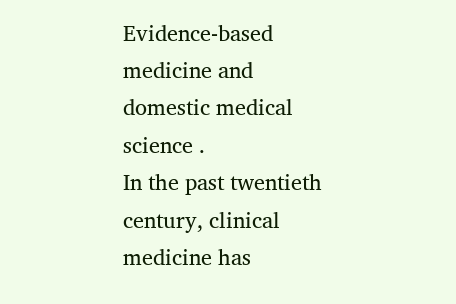Evidence-based medicine and domestic medical science .
In the past twentieth century, clinical medicine has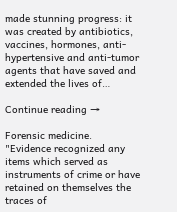made stunning progress: it was created by antibiotics, vaccines, hormones, anti-hypertensive and anti-tumor agents that have saved and extended the lives of…

Continue reading →

Forensic medicine.
"Evidence recognized any items which served as instruments of crime or have retained on themselves the traces of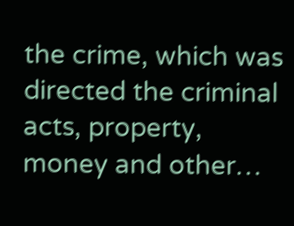the crime, which was directed the criminal acts, property, money and other…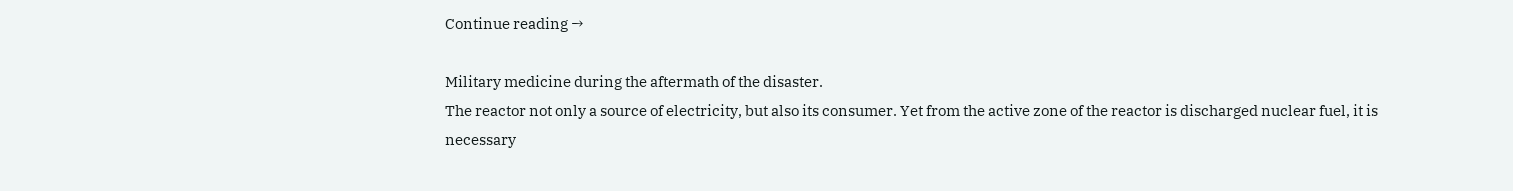Continue reading →

Military medicine during the aftermath of the disaster.
The reactor not only a source of electricity, but also its consumer. Yet from the active zone of the reactor is discharged nuclear fuel, it is necessary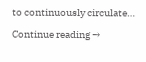to continuously circulate…

Continue reading →